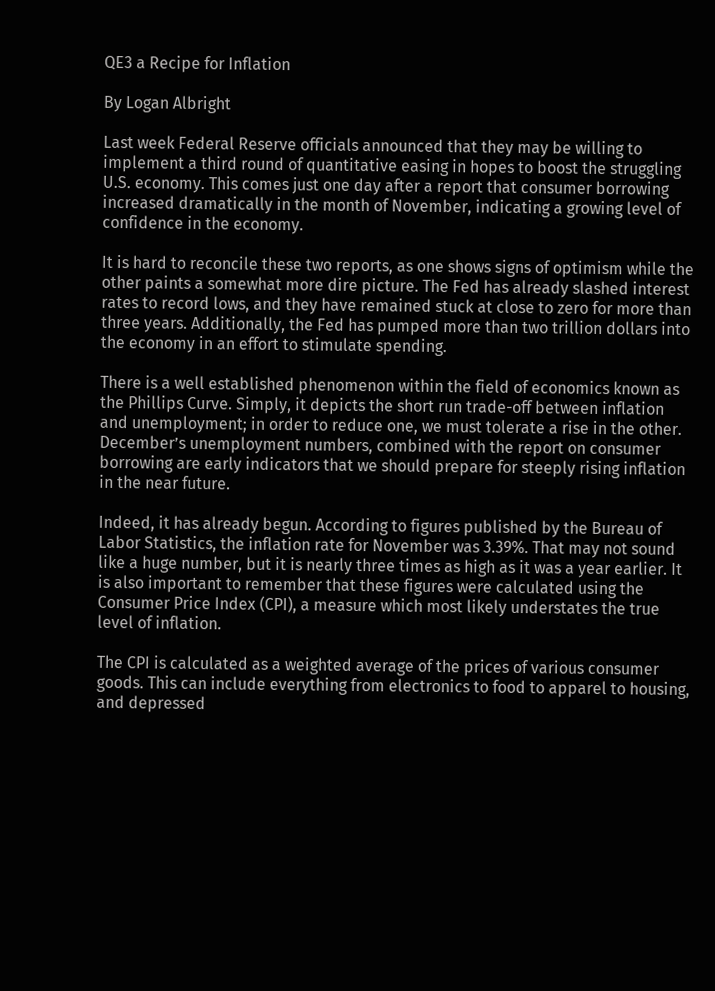QE3 a Recipe for Inflation

By Logan Albright

Last week Federal Reserve officials announced that they may be willing to implement a third round of quantitative easing in hopes to boost the struggling U.S. economy. This comes just one day after a report that consumer borrowing increased dramatically in the month of November, indicating a growing level of confidence in the economy.

It is hard to reconcile these two reports, as one shows signs of optimism while the other paints a somewhat more dire picture. The Fed has already slashed interest rates to record lows, and they have remained stuck at close to zero for more than three years. Additionally, the Fed has pumped more than two trillion dollars into the economy in an effort to stimulate spending.

There is a well established phenomenon within the field of economics known as the Phillips Curve. Simply, it depicts the short run trade-off between inflation and unemployment; in order to reduce one, we must tolerate a rise in the other. December’s unemployment numbers, combined with the report on consumer borrowing are early indicators that we should prepare for steeply rising inflation in the near future.

Indeed, it has already begun. According to figures published by the Bureau of Labor Statistics, the inflation rate for November was 3.39%. That may not sound like a huge number, but it is nearly three times as high as it was a year earlier. It is also important to remember that these figures were calculated using the Consumer Price Index (CPI), a measure which most likely understates the true level of inflation.

The CPI is calculated as a weighted average of the prices of various consumer goods. This can include everything from electronics to food to apparel to housing, and depressed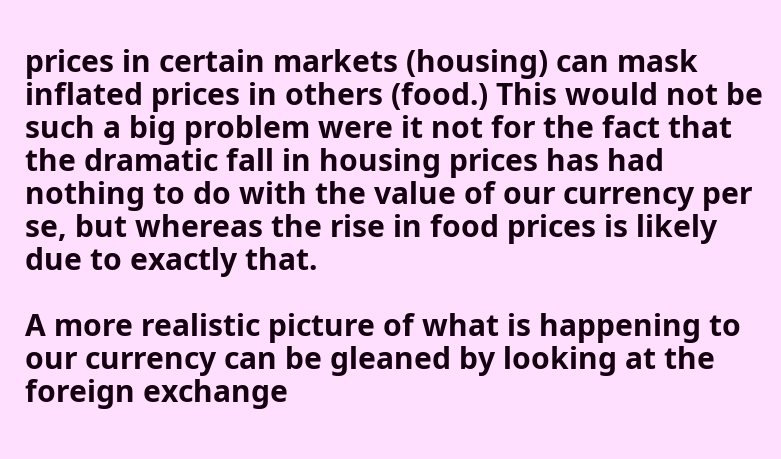prices in certain markets (housing) can mask inflated prices in others (food.) This would not be such a big problem were it not for the fact that the dramatic fall in housing prices has had nothing to do with the value of our currency per se, but whereas the rise in food prices is likely due to exactly that.

A more realistic picture of what is happening to our currency can be gleaned by looking at the foreign exchange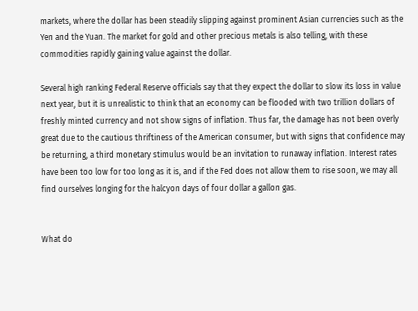markets, where the dollar has been steadily slipping against prominent Asian currencies such as the Yen and the Yuan. The market for gold and other precious metals is also telling, with these commodities rapidly gaining value against the dollar.

Several high ranking Federal Reserve officials say that they expect the dollar to slow its loss in value next year, but it is unrealistic to think that an economy can be flooded with two trillion dollars of freshly minted currency and not show signs of inflation. Thus far, the damage has not been overly great due to the cautious thriftiness of the American consumer, but with signs that confidence may be returning, a third monetary stimulus would be an invitation to runaway inflation. Interest rates have been too low for too long as it is, and if the Fed does not allow them to rise soon, we may all find ourselves longing for the halcyon days of four dollar a gallon gas.


What do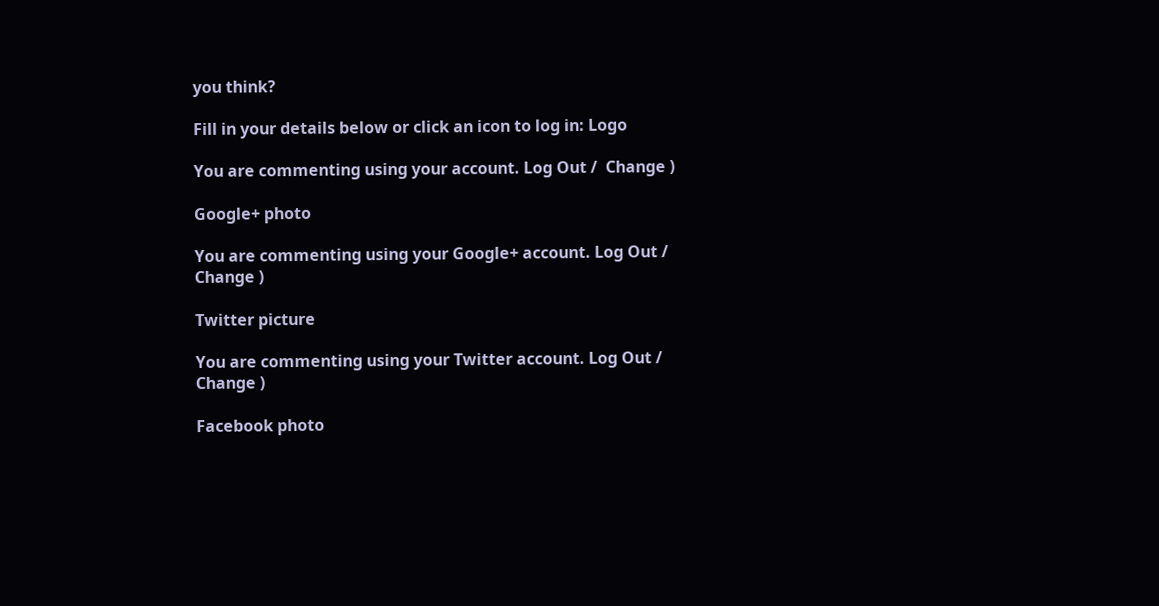you think?

Fill in your details below or click an icon to log in: Logo

You are commenting using your account. Log Out /  Change )

Google+ photo

You are commenting using your Google+ account. Log Out /  Change )

Twitter picture

You are commenting using your Twitter account. Log Out /  Change )

Facebook photo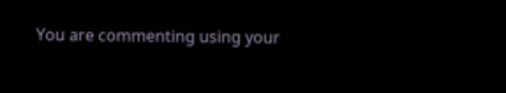You are commenting using your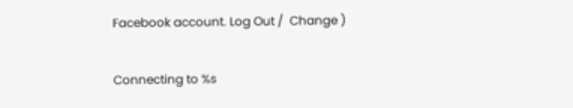Facebook account. Log Out /  Change )


Connecting to %s